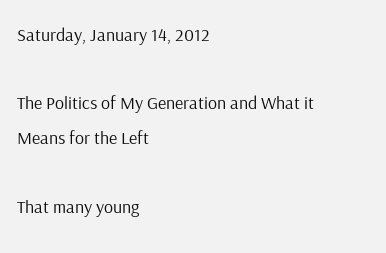Saturday, January 14, 2012

The Politics of My Generation and What it Means for the Left

That many young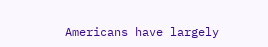Americans have largely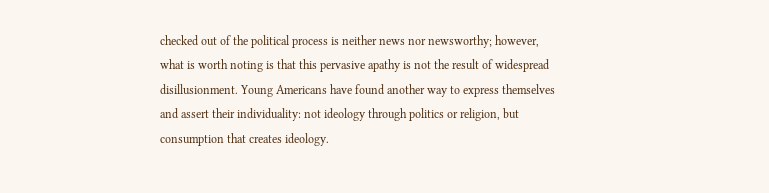checked out of the political process is neither news nor newsworthy; however, what is worth noting is that this pervasive apathy is not the result of widespread disillusionment. Young Americans have found another way to express themselves and assert their individuality: not ideology through politics or religion, but consumption that creates ideology.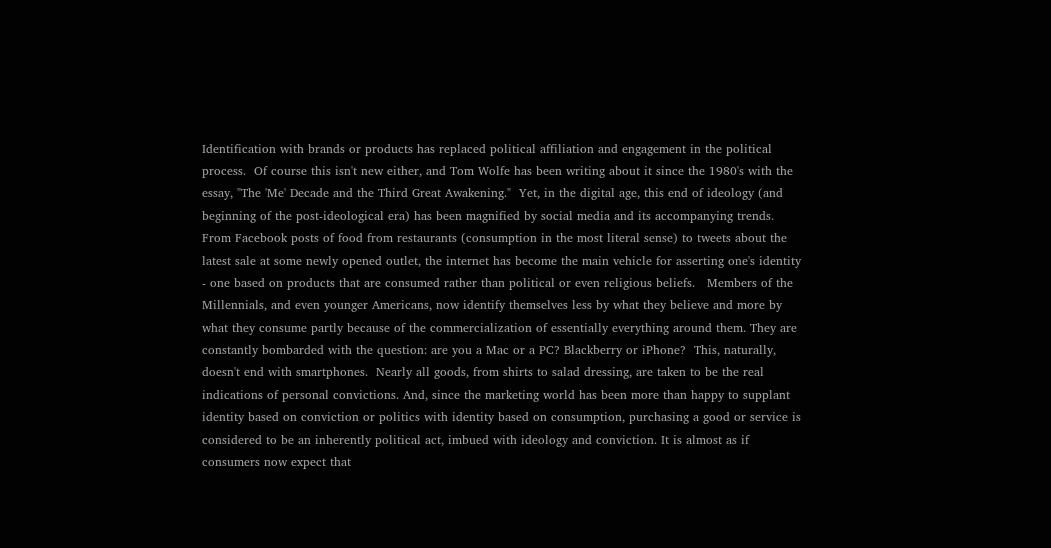Identification with brands or products has replaced political affiliation and engagement in the political  process.  Of course this isn't new either, and Tom Wolfe has been writing about it since the 1980's with the essay, "The 'Me' Decade and the Third Great Awakening."  Yet, in the digital age, this end of ideology (and beginning of the post-ideological era) has been magnified by social media and its accompanying trends.  From Facebook posts of food from restaurants (consumption in the most literal sense) to tweets about the latest sale at some newly opened outlet, the internet has become the main vehicle for asserting one's identity - one based on products that are consumed rather than political or even religious beliefs.   Members of the Millennials, and even younger Americans, now identify themselves less by what they believe and more by what they consume partly because of the commercialization of essentially everything around them. They are constantly bombarded with the question: are you a Mac or a PC? Blackberry or iPhone?  This, naturally, doesn't end with smartphones.  Nearly all goods, from shirts to salad dressing, are taken to be the real indications of personal convictions. And, since the marketing world has been more than happy to supplant identity based on conviction or politics with identity based on consumption, purchasing a good or service is considered to be an inherently political act, imbued with ideology and conviction. It is almost as if consumers now expect that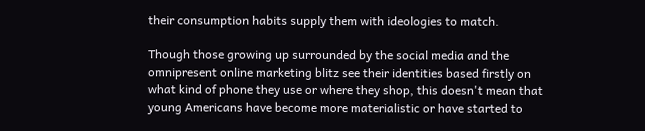their consumption habits supply them with ideologies to match.

Though those growing up surrounded by the social media and the omnipresent online marketing blitz see their identities based firstly on what kind of phone they use or where they shop, this doesn't mean that young Americans have become more materialistic or have started to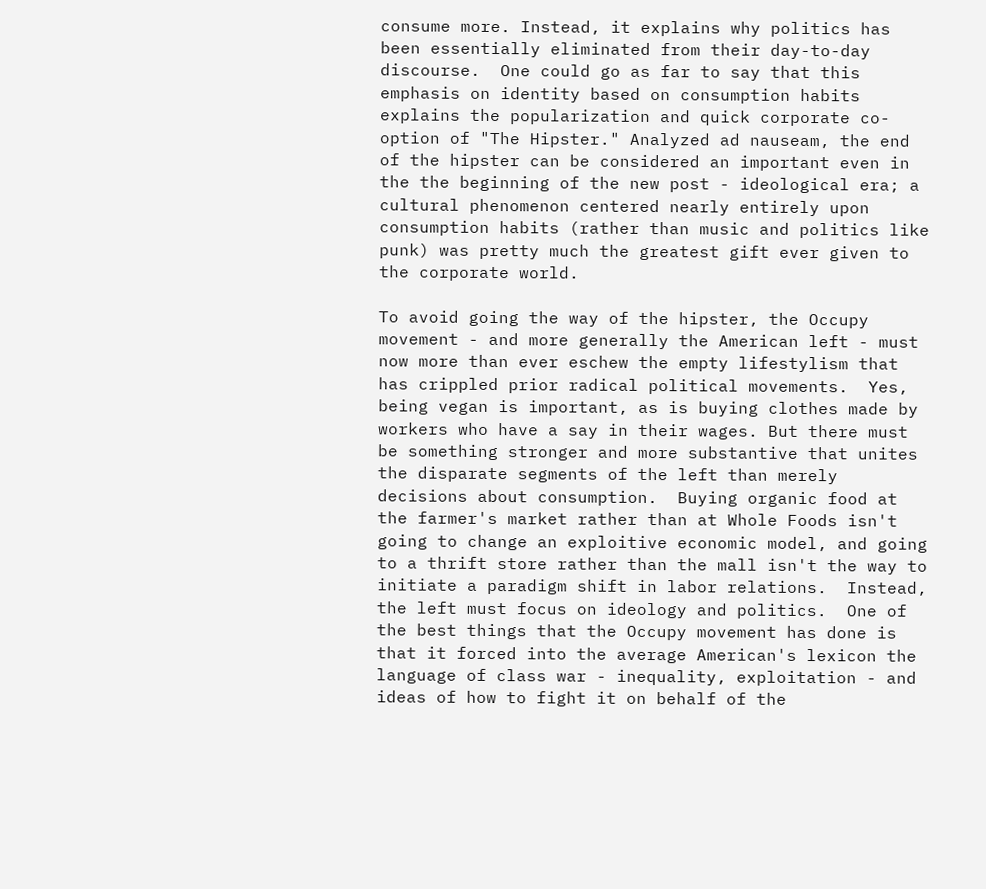consume more. Instead, it explains why politics has been essentially eliminated from their day-to-day discourse.  One could go as far to say that this emphasis on identity based on consumption habits explains the popularization and quick corporate co-option of "The Hipster." Analyzed ad nauseam, the end of the hipster can be considered an important even in the the beginning of the new post - ideological era; a cultural phenomenon centered nearly entirely upon consumption habits (rather than music and politics like punk) was pretty much the greatest gift ever given to the corporate world.

To avoid going the way of the hipster, the Occupy movement - and more generally the American left - must now more than ever eschew the empty lifestylism that has crippled prior radical political movements.  Yes, being vegan is important, as is buying clothes made by workers who have a say in their wages. But there must be something stronger and more substantive that unites the disparate segments of the left than merely decisions about consumption.  Buying organic food at the farmer's market rather than at Whole Foods isn't going to change an exploitive economic model, and going to a thrift store rather than the mall isn't the way to initiate a paradigm shift in labor relations.  Instead, the left must focus on ideology and politics.  One of the best things that the Occupy movement has done is that it forced into the average American's lexicon the language of class war - inequality, exploitation - and ideas of how to fight it on behalf of the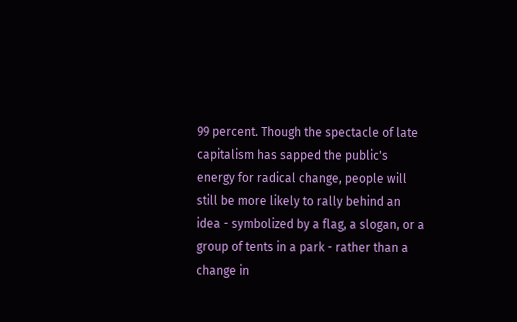99 percent. Though the spectacle of late capitalism has sapped the public's energy for radical change, people will still be more likely to rally behind an idea - symbolized by a flag, a slogan, or a group of tents in a park - rather than a change in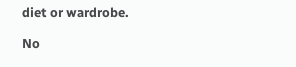diet or wardrobe.

No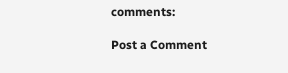comments:

Post a Comment